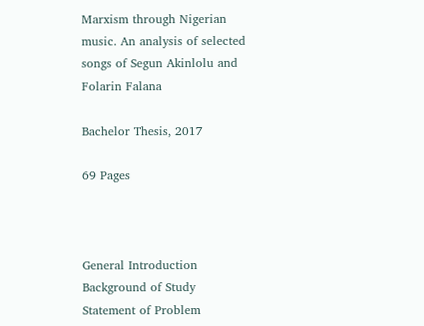Marxism through Nigerian music. An analysis of selected songs of Segun Akinlolu and Folarin Falana

Bachelor Thesis, 2017

69 Pages



General Introduction
Background of Study
Statement of Problem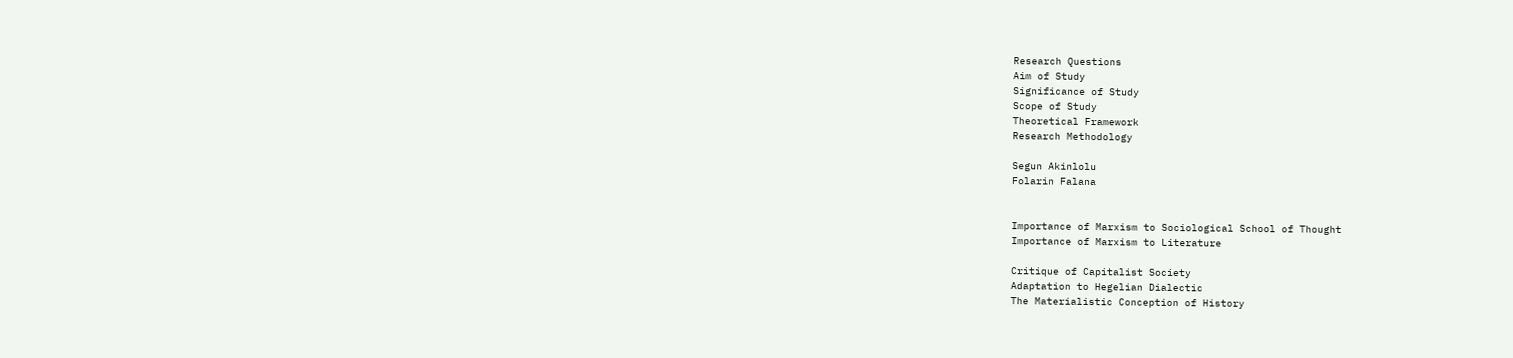Research Questions
Aim of Study
Significance of Study
Scope of Study
Theoretical Framework
Research Methodology

Segun Akinlolu
Folarin Falana


Importance of Marxism to Sociological School of Thought
Importance of Marxism to Literature

Critique of Capitalist Society
Adaptation to Hegelian Dialectic
The Materialistic Conception of History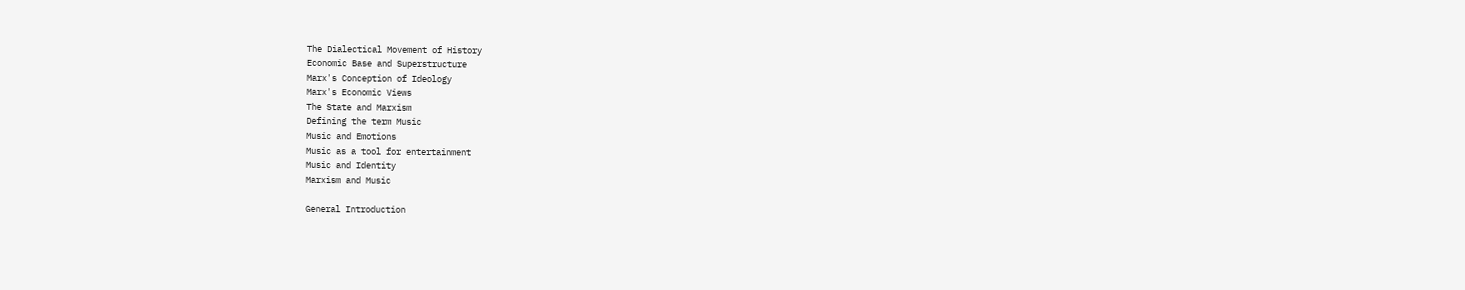The Dialectical Movement of History
Economic Base and Superstructure
Marx's Conception of Ideology
Marx's Economic Views
The State and Marxism
Defining the term Music
Music and Emotions
Music as a tool for entertainment
Music and Identity
Marxism and Music

General Introduction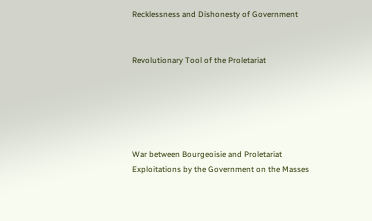Recklessness and Dishonesty of Government


Revolutionary Tool of the Proletariat





War between Bourgeoisie and Proletariat
Exploitations by the Government on the Masses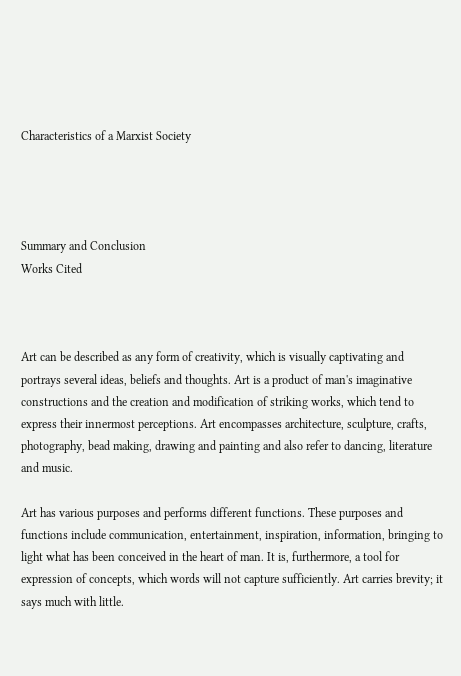Characteristics of a Marxist Society




Summary and Conclusion
Works Cited



Art can be described as any form of creativity, which is visually captivating and portrays several ideas, beliefs and thoughts. Art is a product of man's imaginative constructions and the creation and modification of striking works, which tend to express their innermost perceptions. Art encompasses architecture, sculpture, crafts, photography, bead making, drawing and painting and also refer to dancing, literature and music.

Art has various purposes and performs different functions. These purposes and functions include communication, entertainment, inspiration, information, bringing to light what has been conceived in the heart of man. It is, furthermore, a tool for expression of concepts, which words will not capture sufficiently. Art carries brevity; it says much with little.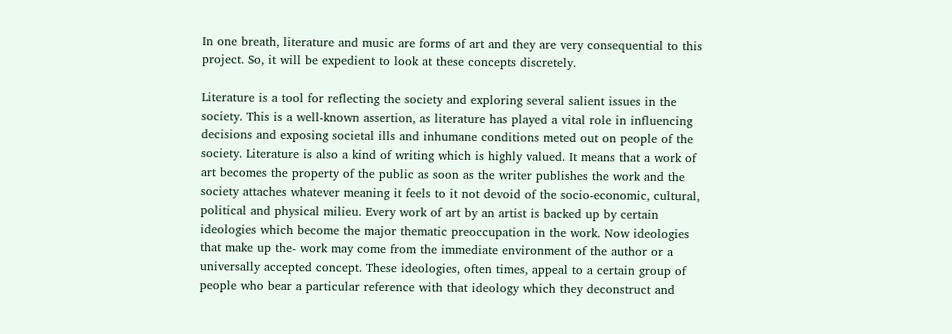In one breath, literature and music are forms of art and they are very consequential to this project. So, it will be expedient to look at these concepts discretely.

Literature is a tool for reflecting the society and exploring several salient issues in the society. This is a well-known assertion, as literature has played a vital role in influencing decisions and exposing societal ills and inhumane conditions meted out on people of the society. Literature is also a kind of writing which is highly valued. It means that a work of art becomes the property of the public as soon as the writer publishes the work and the society attaches whatever meaning it feels to it not devoid of the socio-economic, cultural, political and physical milieu. Every work of art by an artist is backed up by certain ideologies which become the major thematic preoccupation in the work. Now ideologies that make up the- work may come from the immediate environment of the author or a universally accepted concept. These ideologies, often times, appeal to a certain group of people who bear a particular reference with that ideology which they deconstruct and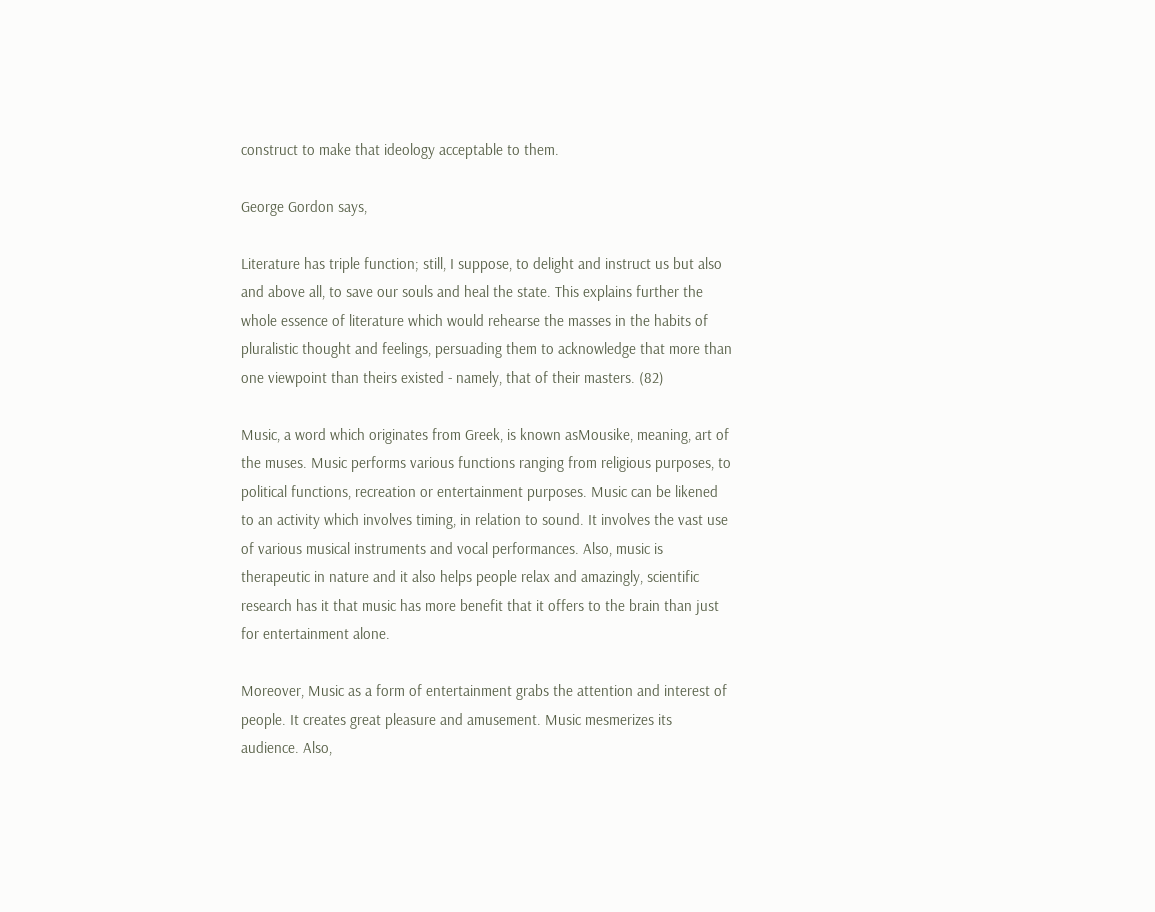construct to make that ideology acceptable to them.

George Gordon says,

Literature has triple function; still, I suppose, to delight and instruct us but also and above all, to save our souls and heal the state. This explains further the whole essence of literature which would rehearse the masses in the habits of pluralistic thought and feelings, persuading them to acknowledge that more than one viewpoint than theirs existed - namely, that of their masters. (82)

Music, a word which originates from Greek, is known asMousike, meaning, art of the muses. Music performs various functions ranging from religious purposes, to political functions, recreation or entertainment purposes. Music can be likened to an activity which involves timing, in relation to sound. It involves the vast use of various musical instruments and vocal performances. Also, music is therapeutic in nature and it also helps people relax and amazingly, scientific research has it that music has more benefit that it offers to the brain than just for entertainment alone.

Moreover, Music as a form of entertainment grabs the attention and interest of people. It creates great pleasure and amusement. Music mesmerizes its audience. Also,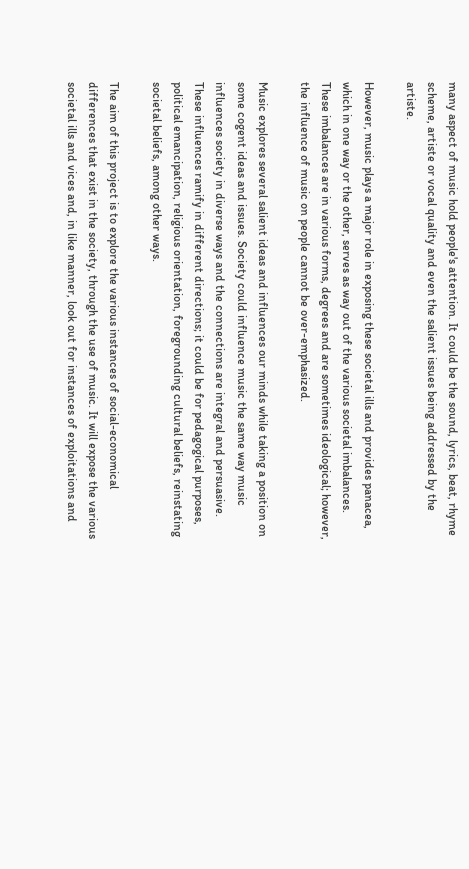many aspect of music hold people's attention. It could be the sound, lyrics, beat, rhyme scheme, artiste or vocal quality and even the salient issues being addressed by the artiste.

However, music plays a major role in exposing these societal ills and provides panacea, which in one way or the other, serves as way out of the various societal imbalances. These imbalances are in various forms, degrees and are sometimes ideological; however, the influence of music on people cannot be over-emphasized.

Music explores several salient ideas and influences our minds while taking a position on some cogent ideas and issues. Society could influence music the same way music influences society in diverse ways and the connections are integral and persuasive. These influences ramify in different directions; it could be for pedagogical purposes, political emancipation, religious orientation, foregrounding cultural beliefs, reinstating societal beliefs, among other ways.

The aim of this project is to explore the various instances of social-economical differences that exist in the society, through the use of music. It will expose the various societal ills and vices and, in like manner, look out for instances of exploitations and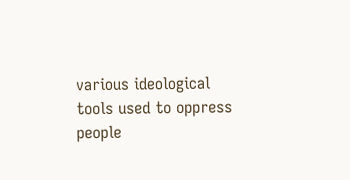various ideological tools used to oppress people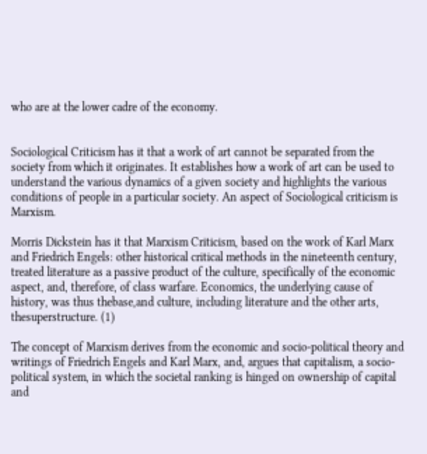who are at the lower cadre of the economy.


Sociological Criticism has it that a work of art cannot be separated from the society from which it originates. It establishes how a work of art can be used to understand the various dynamics of a given society and highlights the various conditions of people in a particular society. An aspect of Sociological criticism is Marxism.

Morris Dickstein has it that Marxism Criticism, based on the work of Karl Marx and Friedrich Engels: other historical critical methods in the nineteenth century, treated literature as a passive product of the culture, specifically of the economic aspect, and, therefore, of class warfare. Economics, the underlying cause of history, was thus thebase,and culture, including literature and the other arts, thesuperstructure. (1)

The concept of Marxism derives from the economic and socio-political theory and writings of Friedrich Engels and Karl Marx, and, argues that capitalism, a socio-political system, in which the societal ranking is hinged on ownership of capital and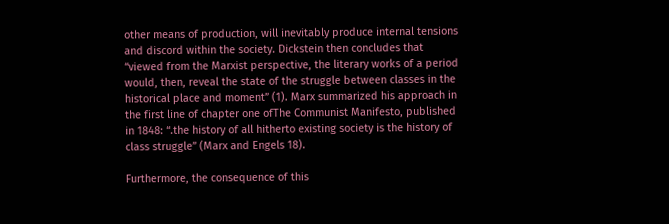other means of production, will inevitably produce internal tensions and discord within the society. Dickstein then concludes that “viewed from the Marxist perspective, the literary works of a period would, then, reveal the state of the struggle between classes in the historical place and moment” (1). Marx summarized his approach in the first line of chapter one ofThe Communist Manifesto, published in 1848: “.the history of all hitherto existing society is the history of class struggle” (Marx and Engels 18).

Furthermore, the consequence of this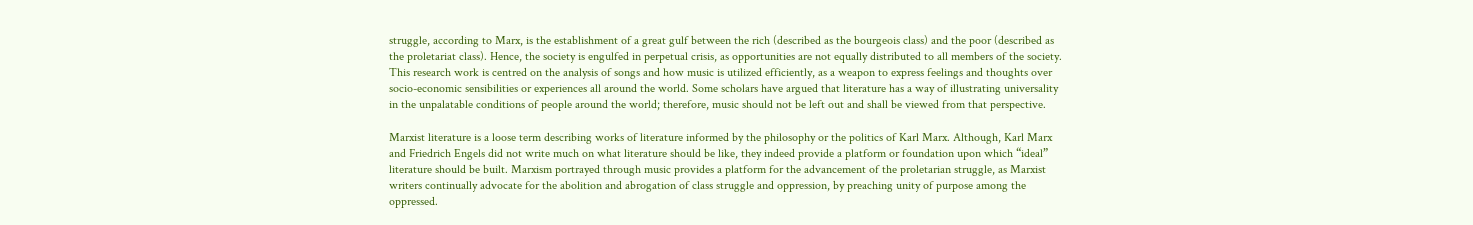struggle, according to Marx, is the establishment of a great gulf between the rich (described as the bourgeois class) and the poor (described as the proletariat class). Hence, the society is engulfed in perpetual crisis, as opportunities are not equally distributed to all members of the society. This research work is centred on the analysis of songs and how music is utilized efficiently, as a weapon to express feelings and thoughts over socio-economic sensibilities or experiences all around the world. Some scholars have argued that literature has a way of illustrating universality in the unpalatable conditions of people around the world; therefore, music should not be left out and shall be viewed from that perspective.

Marxist literature is a loose term describing works of literature informed by the philosophy or the politics of Karl Marx. Although, Karl Marx and Friedrich Engels did not write much on what literature should be like, they indeed provide a platform or foundation upon which “ideal” literature should be built. Marxism portrayed through music provides a platform for the advancement of the proletarian struggle, as Marxist writers continually advocate for the abolition and abrogation of class struggle and oppression, by preaching unity of purpose among the oppressed.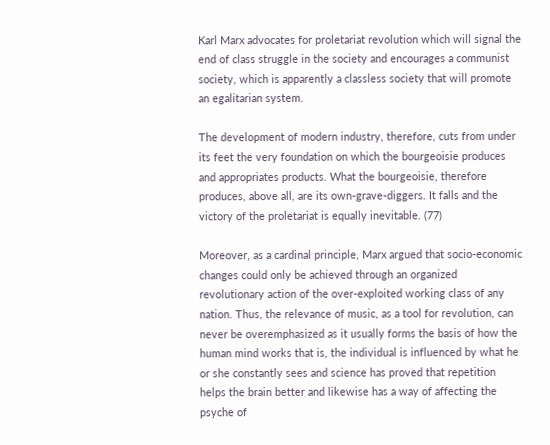Karl Marx advocates for proletariat revolution which will signal the end of class struggle in the society and encourages a communist society, which is apparently a classless society that will promote an egalitarian system.

The development of modern industry, therefore, cuts from under its feet the very foundation on which the bourgeoisie produces and appropriates products. What the bourgeoisie, therefore produces, above all, are its own-grave-diggers. It falls and the victory of the proletariat is equally inevitable. (77)

Moreover, as a cardinal principle, Marx argued that socio-economic changes could only be achieved through an organized revolutionary action of the over-exploited working class of any nation. Thus, the relevance of music, as a tool for revolution, can never be overemphasized as it usually forms the basis of how the human mind works that is, the individual is influenced by what he or she constantly sees and science has proved that repetition helps the brain better and likewise has a way of affecting the psyche of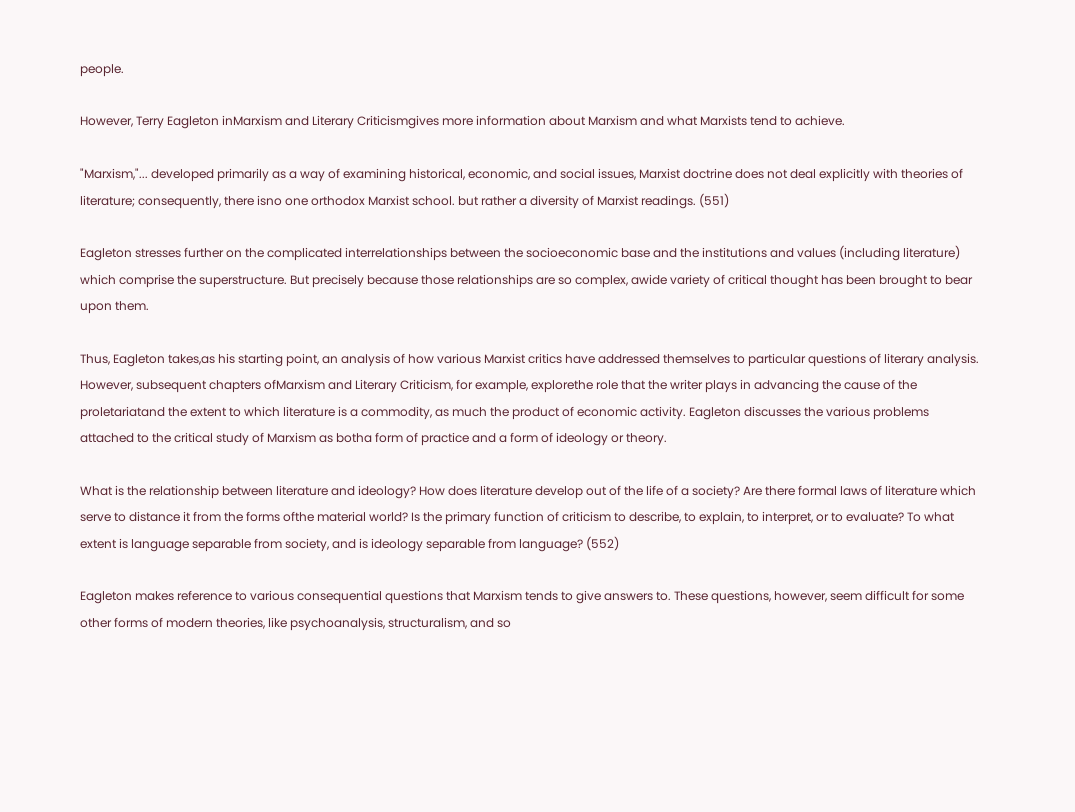people.

However, Terry Eagleton inMarxism and Literary Criticismgives more information about Marxism and what Marxists tend to achieve.

"Marxism,"... developed primarily as a way of examining historical, economic, and social issues, Marxist doctrine does not deal explicitly with theories of literature; consequently, there isno one orthodox Marxist school. but rather a diversity of Marxist readings. (551)

Eagleton stresses further on the complicated interrelationships between the socioeconomic base and the institutions and values (including literature) which comprise the superstructure. But precisely because those relationships are so complex, awide variety of critical thought has been brought to bear upon them.

Thus, Eagleton takes,as his starting point, an analysis of how various Marxist critics have addressed themselves to particular questions of literary analysis. However, subsequent chapters ofMarxism and Literary Criticism, for example, explorethe role that the writer plays in advancing the cause of the proletariatand the extent to which literature is a commodity, as much the product of economic activity. Eagleton discusses the various problems attached to the critical study of Marxism as botha form of practice and a form of ideology or theory.

What is the relationship between literature and ideology? How does literature develop out of the life of a society? Are there formal laws of literature which serve to distance it from the forms ofthe material world? Is the primary function of criticism to describe, to explain, to interpret, or to evaluate? To what extent is language separable from society, and is ideology separable from language? (552)

Eagleton makes reference to various consequential questions that Marxism tends to give answers to. These questions, however, seem difficult for some other forms of modern theories, like psychoanalysis, structuralism, and so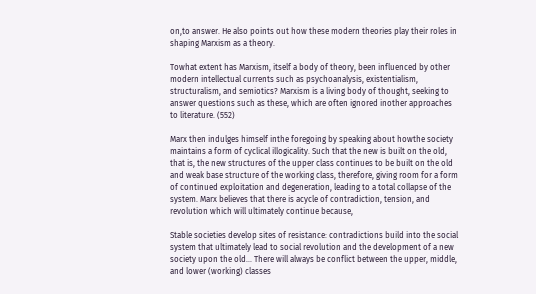on,to answer. He also points out how these modern theories play their roles in shaping Marxism as a theory.

Towhat extent has Marxism, itself a body of theory, been influenced by other modern intellectual currents such as psychoanalysis, existentialism, structuralism, and semiotics? Marxism is a living body of thought, seeking to answer questions such as these, which are often ignored inother approaches to literature. (552)

Marx then indulges himself inthe foregoing by speaking about howthe society maintains a form of cyclical illogicality. Such that the new is built on the old, that is, the new structures of the upper class continues to be built on the old and weak base structure of the working class, therefore, giving room for a form of continued exploitation and degeneration, leading to a total collapse of the system. Marx believes that there is acycle of contradiction, tension, and revolution which will ultimately continue because,

Stable societies develop sites of resistance: contradictions build into the social system that ultimately lead to social revolution and the development of a new society upon the old... There will always be conflict between the upper, middle, and lower (working) classes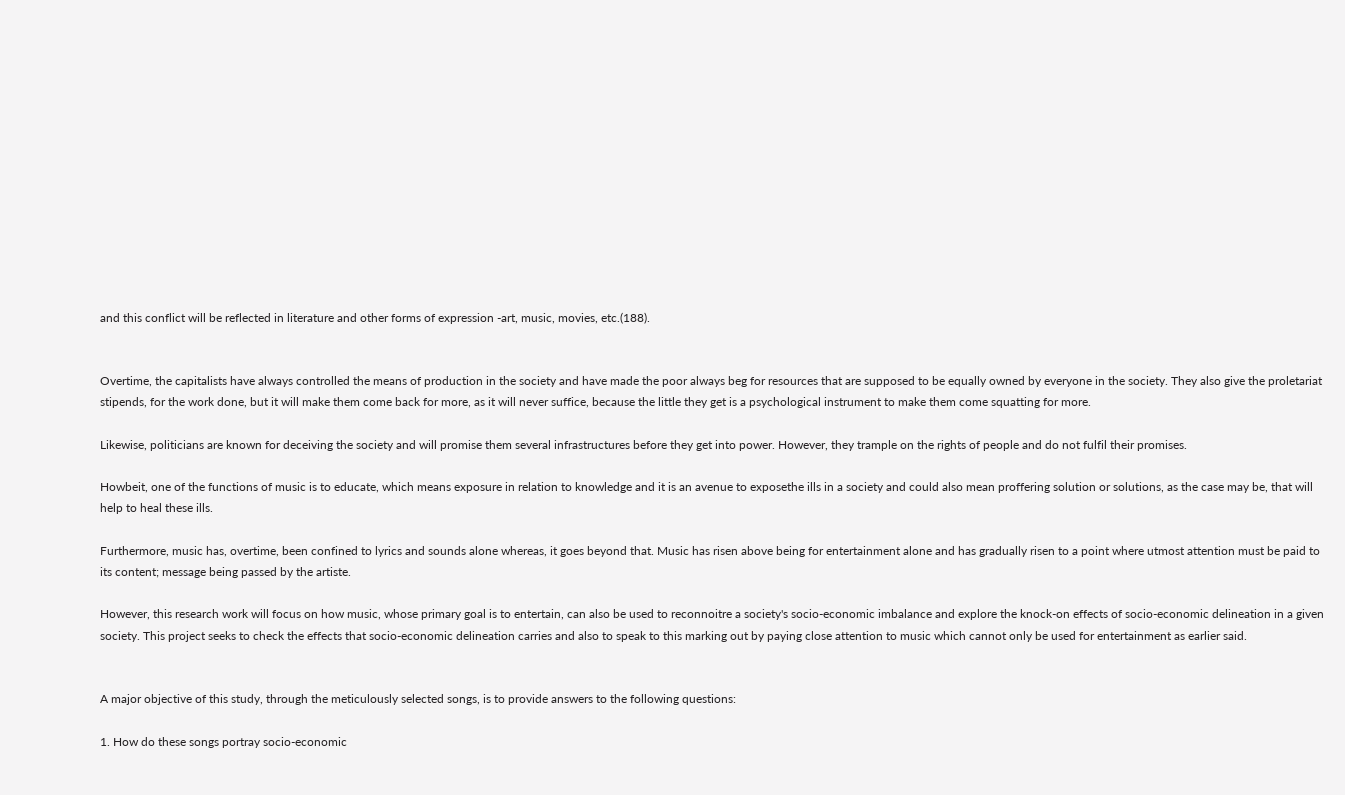and this conflict will be reflected in literature and other forms of expression -art, music, movies, etc.(188).


Overtime, the capitalists have always controlled the means of production in the society and have made the poor always beg for resources that are supposed to be equally owned by everyone in the society. They also give the proletariat stipends, for the work done, but it will make them come back for more, as it will never suffice, because the little they get is a psychological instrument to make them come squatting for more.

Likewise, politicians are known for deceiving the society and will promise them several infrastructures before they get into power. However, they trample on the rights of people and do not fulfil their promises.

Howbeit, one of the functions of music is to educate, which means exposure in relation to knowledge and it is an avenue to exposethe ills in a society and could also mean proffering solution or solutions, as the case may be, that will help to heal these ills.

Furthermore, music has, overtime, been confined to lyrics and sounds alone whereas, it goes beyond that. Music has risen above being for entertainment alone and has gradually risen to a point where utmost attention must be paid to its content; message being passed by the artiste.

However, this research work will focus on how music, whose primary goal is to entertain, can also be used to reconnoitre a society's socio-economic imbalance and explore the knock-on effects of socio-economic delineation in a given society. This project seeks to check the effects that socio-economic delineation carries and also to speak to this marking out by paying close attention to music which cannot only be used for entertainment as earlier said.


A major objective of this study, through the meticulously selected songs, is to provide answers to the following questions:

1. How do these songs portray socio-economic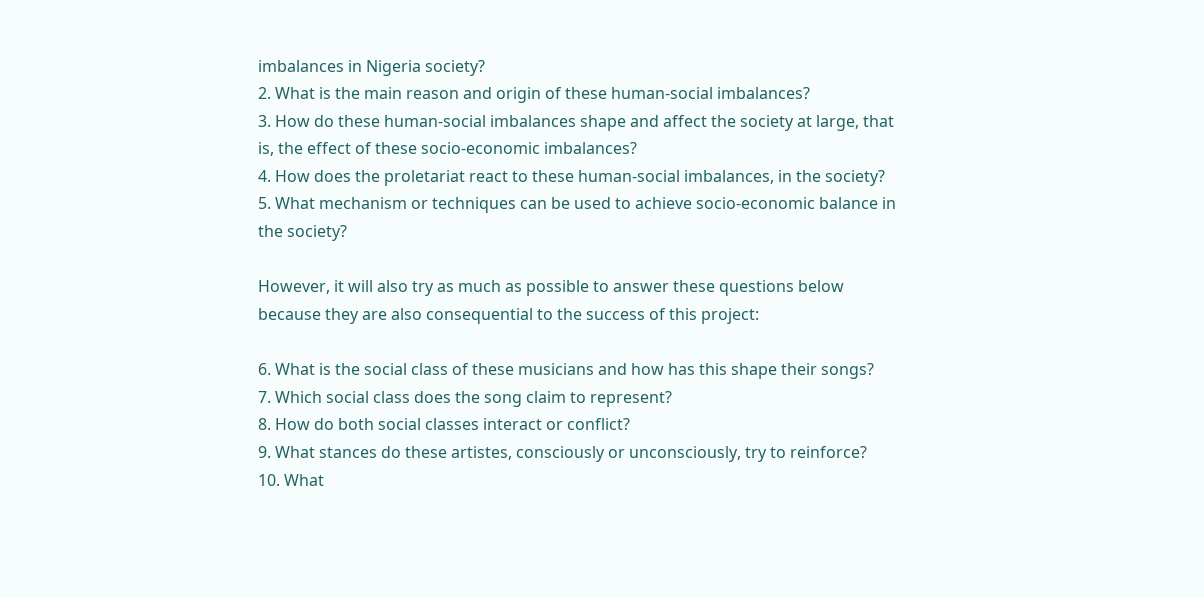imbalances in Nigeria society?
2. What is the main reason and origin of these human-social imbalances?
3. How do these human-social imbalances shape and affect the society at large, that is, the effect of these socio-economic imbalances?
4. How does the proletariat react to these human-social imbalances, in the society?
5. What mechanism or techniques can be used to achieve socio-economic balance in the society?

However, it will also try as much as possible to answer these questions below because they are also consequential to the success of this project:

6. What is the social class of these musicians and how has this shape their songs?
7. Which social class does the song claim to represent?
8. How do both social classes interact or conflict?
9. What stances do these artistes, consciously or unconsciously, try to reinforce?
10. What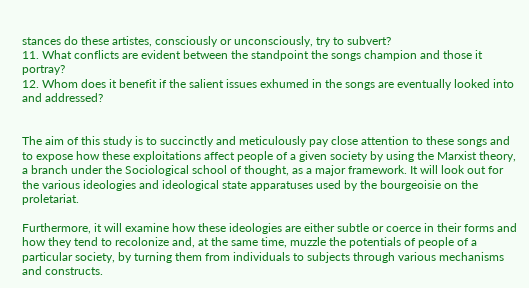stances do these artistes, consciously or unconsciously, try to subvert?
11. What conflicts are evident between the standpoint the songs champion and those it portray?
12. Whom does it benefit if the salient issues exhumed in the songs are eventually looked into and addressed?


The aim of this study is to succinctly and meticulously pay close attention to these songs and to expose how these exploitations affect people of a given society by using the Marxist theory, a branch under the Sociological school of thought, as a major framework. It will look out for the various ideologies and ideological state apparatuses used by the bourgeoisie on the proletariat.

Furthermore, it will examine how these ideologies are either subtle or coerce in their forms and how they tend to recolonize and, at the same time, muzzle the potentials of people of a particular society, by turning them from individuals to subjects through various mechanisms and constructs.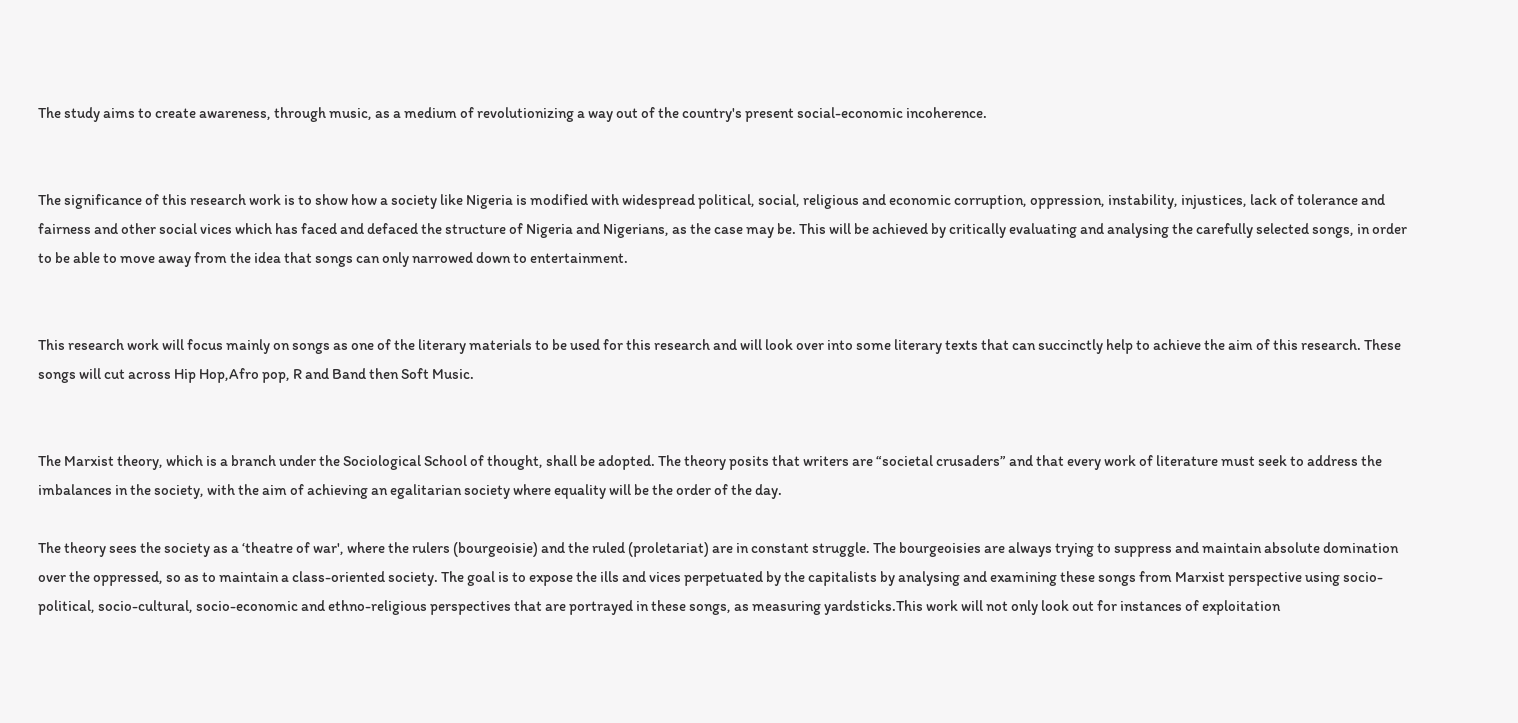The study aims to create awareness, through music, as a medium of revolutionizing a way out of the country's present social-economic incoherence.


The significance of this research work is to show how a society like Nigeria is modified with widespread political, social, religious and economic corruption, oppression, instability, injustices, lack of tolerance and fairness and other social vices which has faced and defaced the structure of Nigeria and Nigerians, as the case may be. This will be achieved by critically evaluating and analysing the carefully selected songs, in order to be able to move away from the idea that songs can only narrowed down to entertainment.


This research work will focus mainly on songs as one of the literary materials to be used for this research and will look over into some literary texts that can succinctly help to achieve the aim of this research. These songs will cut across Hip Hop,Afro pop, R and Band then Soft Music.


The Marxist theory, which is a branch under the Sociological School of thought, shall be adopted. The theory posits that writers are “societal crusaders” and that every work of literature must seek to address the imbalances in the society, with the aim of achieving an egalitarian society where equality will be the order of the day.

The theory sees the society as a ‘theatre of war', where the rulers (bourgeoisie) and the ruled (proletariat) are in constant struggle. The bourgeoisies are always trying to suppress and maintain absolute domination over the oppressed, so as to maintain a class-oriented society. The goal is to expose the ills and vices perpetuated by the capitalists by analysing and examining these songs from Marxist perspective using socio-political, socio-cultural, socio-economic and ethno-religious perspectives that are portrayed in these songs, as measuring yardsticks.This work will not only look out for instances of exploitation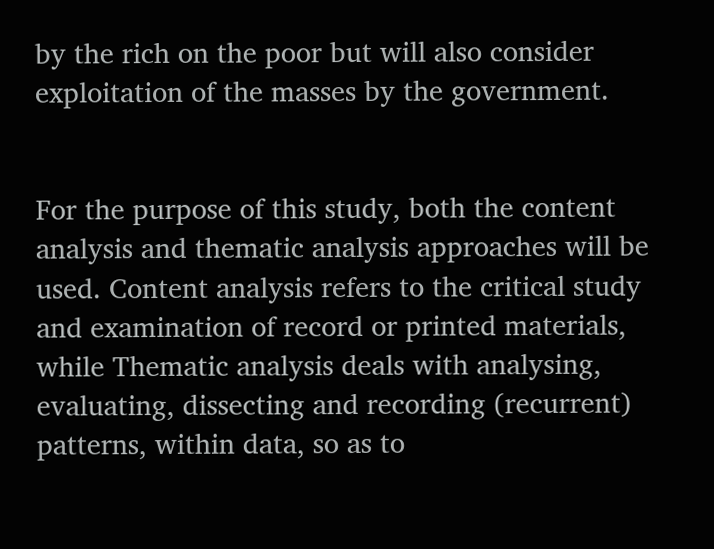by the rich on the poor but will also consider exploitation of the masses by the government.


For the purpose of this study, both the content analysis and thematic analysis approaches will be used. Content analysis refers to the critical study and examination of record or printed materials, while Thematic analysis deals with analysing, evaluating, dissecting and recording (recurrent) patterns, within data, so as to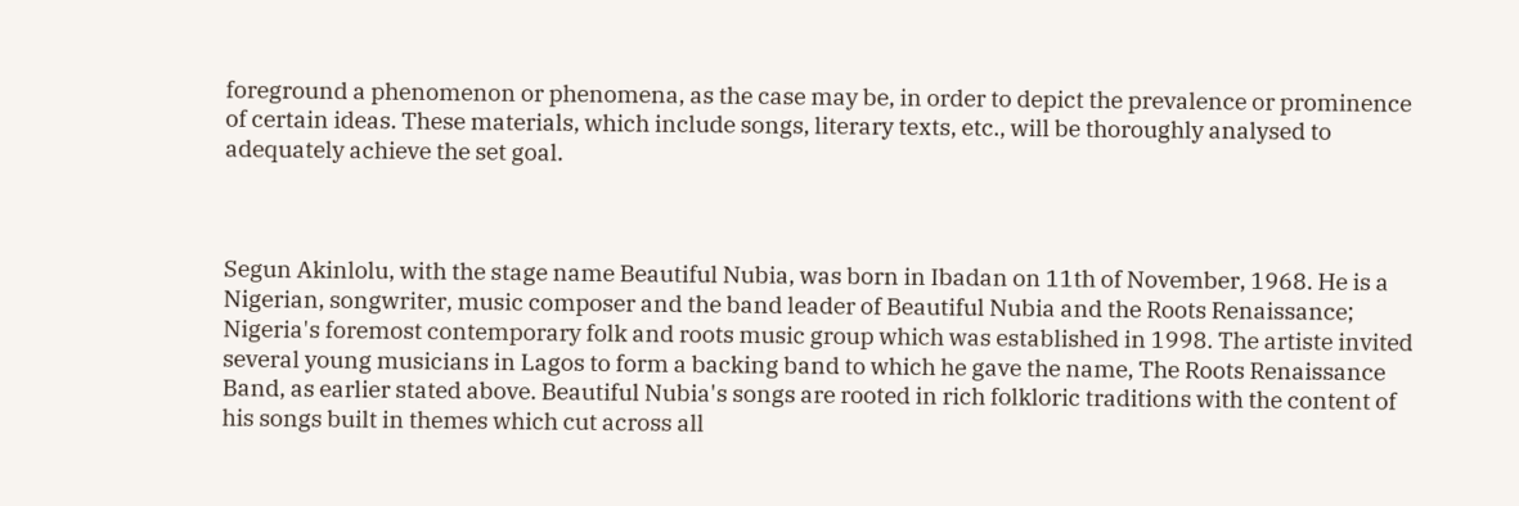foreground a phenomenon or phenomena, as the case may be, in order to depict the prevalence or prominence of certain ideas. These materials, which include songs, literary texts, etc., will be thoroughly analysed to adequately achieve the set goal.



Segun Akinlolu, with the stage name Beautiful Nubia, was born in Ibadan on 11th of November, 1968. He is a Nigerian, songwriter, music composer and the band leader of Beautiful Nubia and the Roots Renaissance; Nigeria's foremost contemporary folk and roots music group which was established in 1998. The artiste invited several young musicians in Lagos to form a backing band to which he gave the name, The Roots Renaissance Band, as earlier stated above. Beautiful Nubia's songs are rooted in rich folkloric traditions with the content of his songs built in themes which cut across all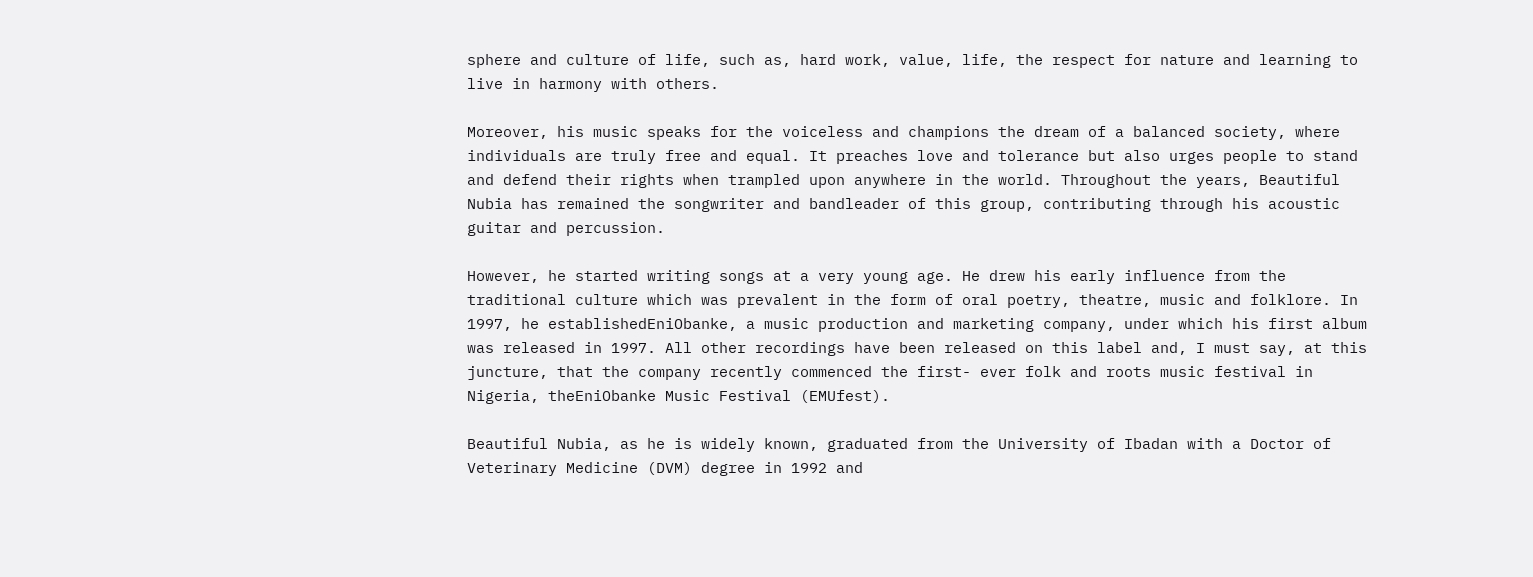sphere and culture of life, such as, hard work, value, life, the respect for nature and learning to live in harmony with others.

Moreover, his music speaks for the voiceless and champions the dream of a balanced society, where individuals are truly free and equal. It preaches love and tolerance but also urges people to stand and defend their rights when trampled upon anywhere in the world. Throughout the years, Beautiful Nubia has remained the songwriter and bandleader of this group, contributing through his acoustic guitar and percussion.

However, he started writing songs at a very young age. He drew his early influence from the traditional culture which was prevalent in the form of oral poetry, theatre, music and folklore. In 1997, he establishedEniObanke, a music production and marketing company, under which his first album was released in 1997. All other recordings have been released on this label and, I must say, at this juncture, that the company recently commenced the first- ever folk and roots music festival in Nigeria, theEniObanke Music Festival (EMUfest).

Beautiful Nubia, as he is widely known, graduated from the University of Ibadan with a Doctor of Veterinary Medicine (DVM) degree in 1992 and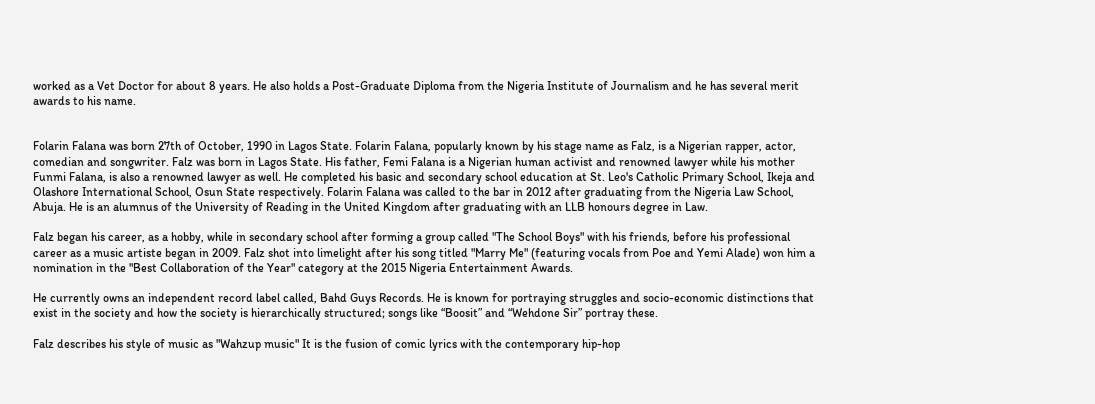worked as a Vet Doctor for about 8 years. He also holds a Post-Graduate Diploma from the Nigeria Institute of Journalism and he has several merit awards to his name.


Folarin Falana was born 27th of October, 1990 in Lagos State. Folarin Falana, popularly known by his stage name as Falz, is a Nigerian rapper, actor, comedian and songwriter. Falz was born in Lagos State. His father, Femi Falana is a Nigerian human activist and renowned lawyer while his mother Funmi Falana, is also a renowned lawyer as well. He completed his basic and secondary school education at St. Leo's Catholic Primary School, Ikeja and Olashore International School, Osun State respectively. Folarin Falana was called to the bar in 2012 after graduating from the Nigeria Law School, Abuja. He is an alumnus of the University of Reading in the United Kingdom after graduating with an LLB honours degree in Law.

Falz began his career, as a hobby, while in secondary school after forming a group called "The School Boys" with his friends, before his professional career as a music artiste began in 2009. Falz shot into limelight after his song titled "Marry Me" (featuring vocals from Poe and Yemi Alade) won him a nomination in the "Best Collaboration of the Year" category at the 2015 Nigeria Entertainment Awards.

He currently owns an independent record label called, Bahd Guys Records. He is known for portraying struggles and socio-economic distinctions that exist in the society and how the society is hierarchically structured; songs like “Boosit” and “Wehdone Sir” portray these.

Falz describes his style of music as "Wahzup music" It is the fusion of comic lyrics with the contemporary hip-hop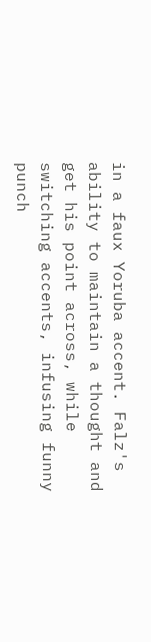in a faux Yoruba accent. Falz's ability to maintain a thought and get his point across, while switching accents, infusing funny punch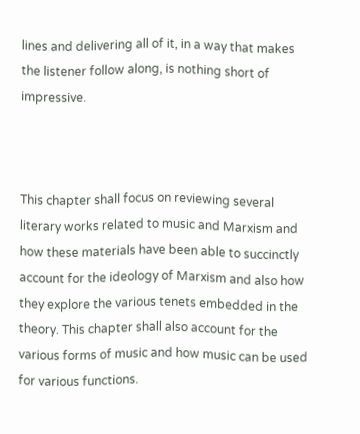lines and delivering all of it, in a way that makes the listener follow along, is nothing short of impressive.



This chapter shall focus on reviewing several literary works related to music and Marxism and how these materials have been able to succinctly account for the ideology of Marxism and also how they explore the various tenets embedded in the theory. This chapter shall also account for the various forms of music and how music can be used for various functions.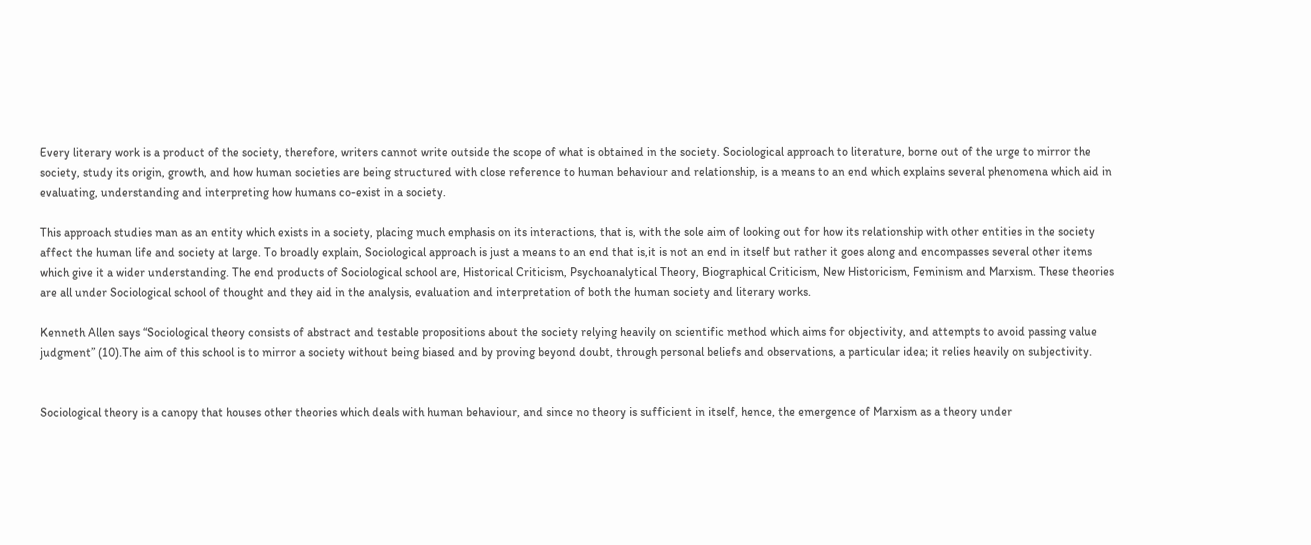Every literary work is a product of the society, therefore, writers cannot write outside the scope of what is obtained in the society. Sociological approach to literature, borne out of the urge to mirror the society, study its origin, growth, and how human societies are being structured with close reference to human behaviour and relationship, is a means to an end which explains several phenomena which aid in evaluating, understanding and interpreting how humans co-exist in a society.

This approach studies man as an entity which exists in a society, placing much emphasis on its interactions, that is, with the sole aim of looking out for how its relationship with other entities in the society affect the human life and society at large. To broadly explain, Sociological approach is just a means to an end that is,it is not an end in itself but rather it goes along and encompasses several other items which give it a wider understanding. The end products of Sociological school are, Historical Criticism, Psychoanalytical Theory, Biographical Criticism, New Historicism, Feminism and Marxism. These theories are all under Sociological school of thought and they aid in the analysis, evaluation and interpretation of both the human society and literary works.

Kenneth Allen says “Sociological theory consists of abstract and testable propositions about the society relying heavily on scientific method which aims for objectivity, and attempts to avoid passing value judgment” (10).The aim of this school is to mirror a society without being biased and by proving beyond doubt, through personal beliefs and observations, a particular idea; it relies heavily on subjectivity.


Sociological theory is a canopy that houses other theories which deals with human behaviour, and since no theory is sufficient in itself, hence, the emergence of Marxism as a theory under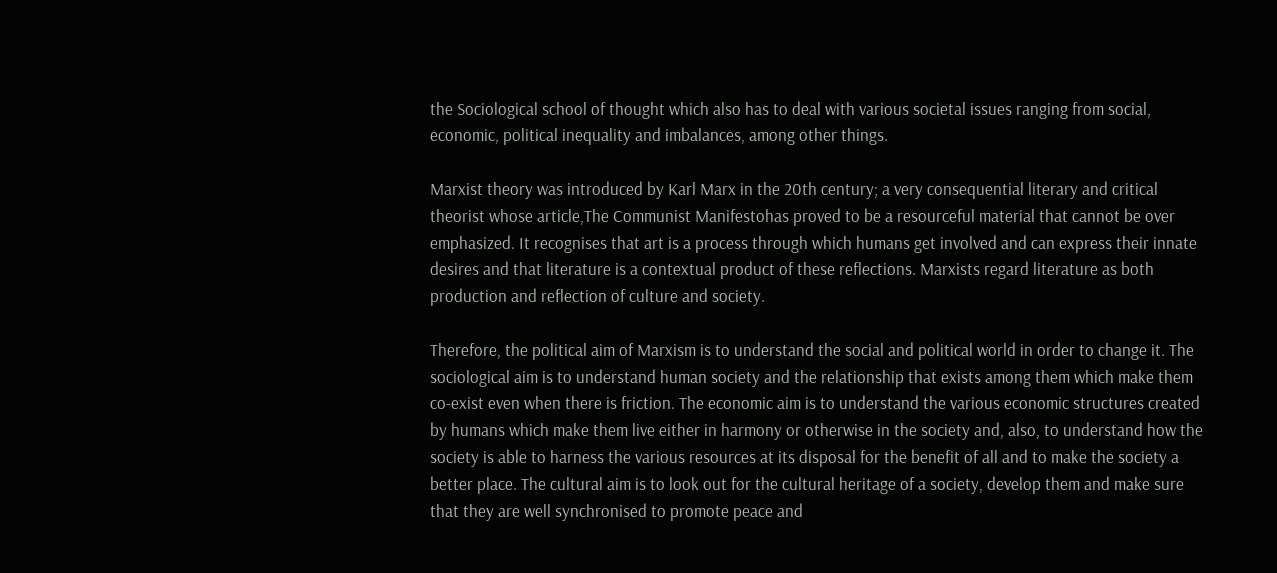the Sociological school of thought which also has to deal with various societal issues ranging from social, economic, political inequality and imbalances, among other things.

Marxist theory was introduced by Karl Marx in the 20th century; a very consequential literary and critical theorist whose article,The Communist Manifestohas proved to be a resourceful material that cannot be over emphasized. It recognises that art is a process through which humans get involved and can express their innate desires and that literature is a contextual product of these reflections. Marxists regard literature as both production and reflection of culture and society.

Therefore, the political aim of Marxism is to understand the social and political world in order to change it. The sociological aim is to understand human society and the relationship that exists among them which make them co-exist even when there is friction. The economic aim is to understand the various economic structures created by humans which make them live either in harmony or otherwise in the society and, also, to understand how the society is able to harness the various resources at its disposal for the benefit of all and to make the society a better place. The cultural aim is to look out for the cultural heritage of a society, develop them and make sure that they are well synchronised to promote peace and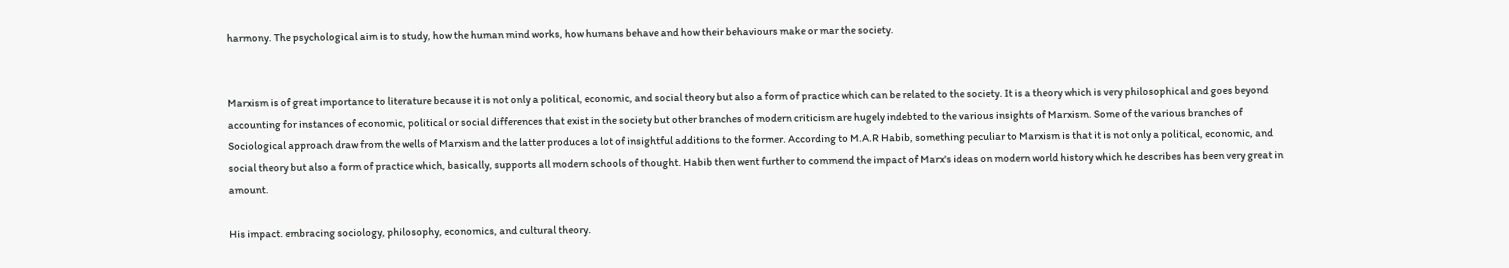harmony. The psychological aim is to study, how the human mind works, how humans behave and how their behaviours make or mar the society.


Marxism is of great importance to literature because it is not only a political, economic, and social theory but also a form of practice which can be related to the society. It is a theory which is very philosophical and goes beyond accounting for instances of economic, political or social differences that exist in the society but other branches of modern criticism are hugely indebted to the various insights of Marxism. Some of the various branches of Sociological approach draw from the wells of Marxism and the latter produces a lot of insightful additions to the former. According to M.A.R Habib, something peculiar to Marxism is that it is not only a political, economic, and social theory but also a form of practice which, basically, supports all modern schools of thought. Habib then went further to commend the impact of Marx's ideas on modern world history which he describes has been very great in amount.

His impact. embracing sociology, philosophy, economics, and cultural theory.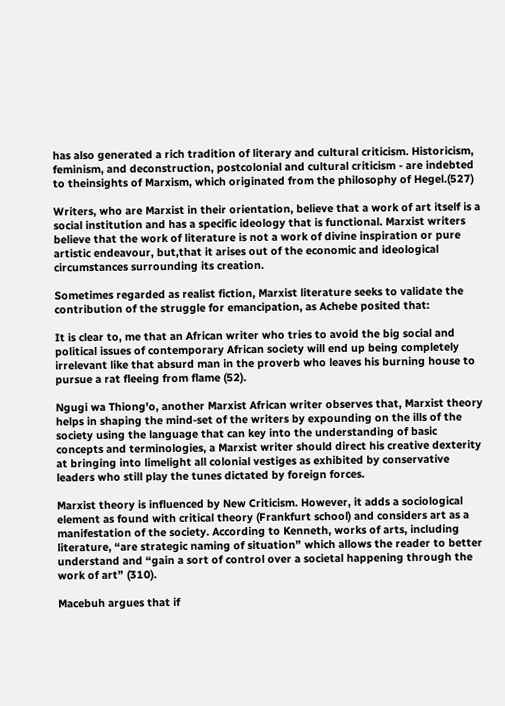has also generated a rich tradition of literary and cultural criticism. Historicism, feminism, and deconstruction, postcolonial and cultural criticism - are indebted to theinsights of Marxism, which originated from the philosophy of Hegel.(527)

Writers, who are Marxist in their orientation, believe that a work of art itself is a social institution and has a specific ideology that is functional. Marxist writers believe that the work of literature is not a work of divine inspiration or pure artistic endeavour, but,that it arises out of the economic and ideological circumstances surrounding its creation.

Sometimes regarded as realist fiction, Marxist literature seeks to validate the contribution of the struggle for emancipation, as Achebe posited that:

It is clear to, me that an African writer who tries to avoid the big social and political issues of contemporary African society will end up being completely irrelevant like that absurd man in the proverb who leaves his burning house to pursue a rat fleeing from flame (52).

Ngugi wa Thiong'o, another Marxist African writer observes that, Marxist theory helps in shaping the mind-set of the writers by expounding on the ills of the society using the language that can key into the understanding of basic concepts and terminologies, a Marxist writer should direct his creative dexterity at bringing into limelight all colonial vestiges as exhibited by conservative leaders who still play the tunes dictated by foreign forces.

Marxist theory is influenced by New Criticism. However, it adds a sociological element as found with critical theory (Frankfurt school) and considers art as a manifestation of the society. According to Kenneth, works of arts, including literature, “are strategic naming of situation” which allows the reader to better understand and “gain a sort of control over a societal happening through the work of art” (310).

Macebuh argues that if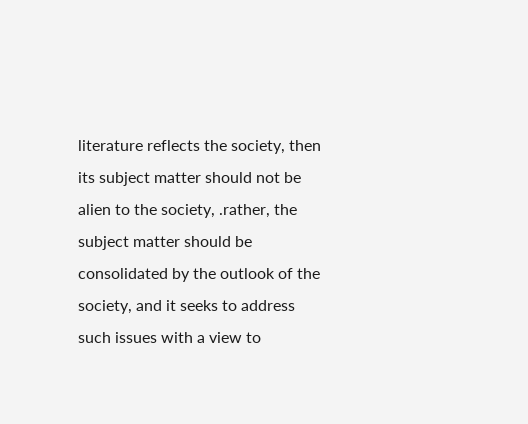literature reflects the society, then its subject matter should not be alien to the society, .rather, the subject matter should be consolidated by the outlook of the society, and it seeks to address such issues with a view to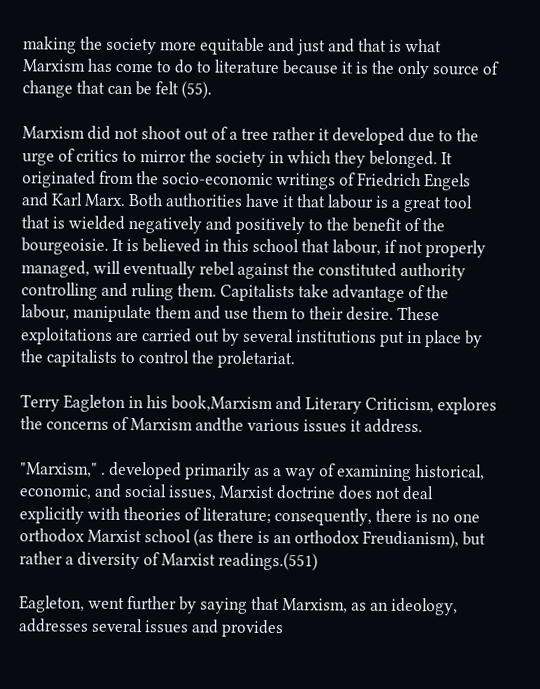making the society more equitable and just and that is what Marxism has come to do to literature because it is the only source of change that can be felt (55).

Marxism did not shoot out of a tree rather it developed due to the urge of critics to mirror the society in which they belonged. It originated from the socio-economic writings of Friedrich Engels and Karl Marx. Both authorities have it that labour is a great tool that is wielded negatively and positively to the benefit of the bourgeoisie. It is believed in this school that labour, if not properly managed, will eventually rebel against the constituted authority controlling and ruling them. Capitalists take advantage of the labour, manipulate them and use them to their desire. These exploitations are carried out by several institutions put in place by the capitalists to control the proletariat.

Terry Eagleton in his book,Marxism and Literary Criticism, explores the concerns of Marxism andthe various issues it address.

"Marxism," . developed primarily as a way of examining historical, economic, and social issues, Marxist doctrine does not deal explicitly with theories of literature; consequently, there is no one orthodox Marxist school (as there is an orthodox Freudianism), but rather a diversity of Marxist readings.(551)

Eagleton, went further by saying that Marxism, as an ideology, addresses several issues and provides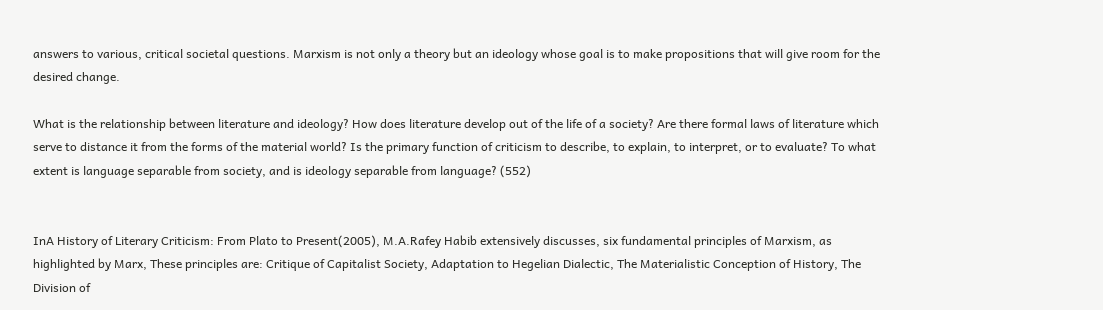answers to various, critical societal questions. Marxism is not only a theory but an ideology whose goal is to make propositions that will give room for the desired change.

What is the relationship between literature and ideology? How does literature develop out of the life of a society? Are there formal laws of literature which serve to distance it from the forms of the material world? Is the primary function of criticism to describe, to explain, to interpret, or to evaluate? To what extent is language separable from society, and is ideology separable from language? (552)


InA History of Literary Criticism: From Plato to Present(2005), M.A.Rafey Habib extensively discusses, six fundamental principles of Marxism, as highlighted by Marx, These principles are: Critique of Capitalist Society, Adaptation to Hegelian Dialectic, The Materialistic Conception of History, The Division of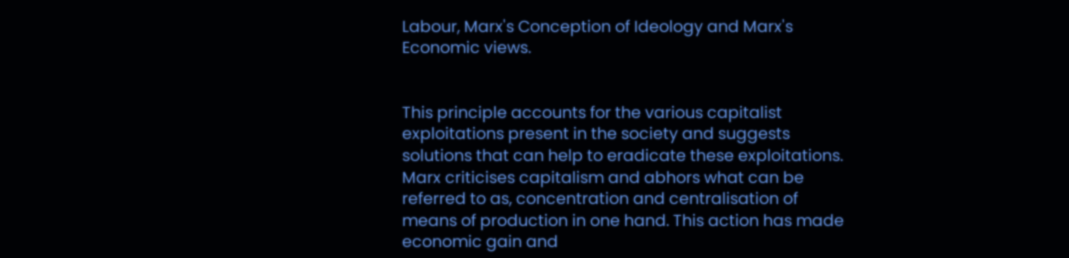Labour, Marx's Conception of Ideology and Marx's Economic views.


This principle accounts for the various capitalist exploitations present in the society and suggests solutions that can help to eradicate these exploitations. Marx criticises capitalism and abhors what can be referred to as, concentration and centralisation of means of production in one hand. This action has made economic gain and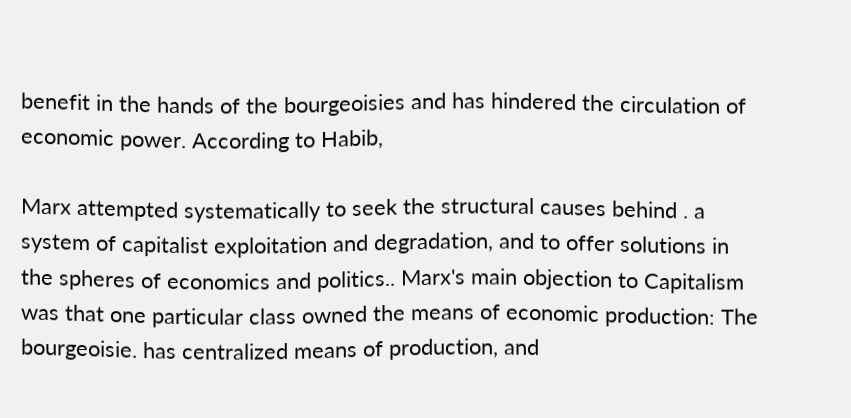benefit in the hands of the bourgeoisies and has hindered the circulation of economic power. According to Habib,

Marx attempted systematically to seek the structural causes behind . a system of capitalist exploitation and degradation, and to offer solutions in the spheres of economics and politics.. Marx's main objection to Capitalism was that one particular class owned the means of economic production: The bourgeoisie. has centralized means of production, and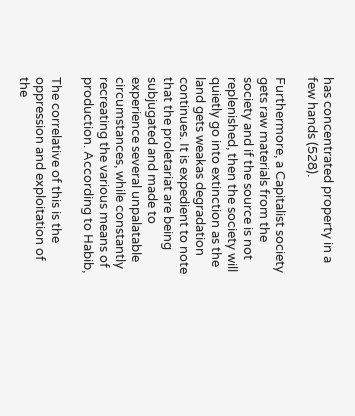has concentrated property in a few hands (528).

Furthermore, a Capitalist society gets raw materials from the society and if the source is not replenished, then the society will quietly go into extinction as the land gets weakas degradation continues. It is expedient to note that the proletariat are being subjugated and made to experience several unpalatable circumstances, while constantly recreating the various means of production. According to Habib,

The correlative of this is the oppression and exploitation of the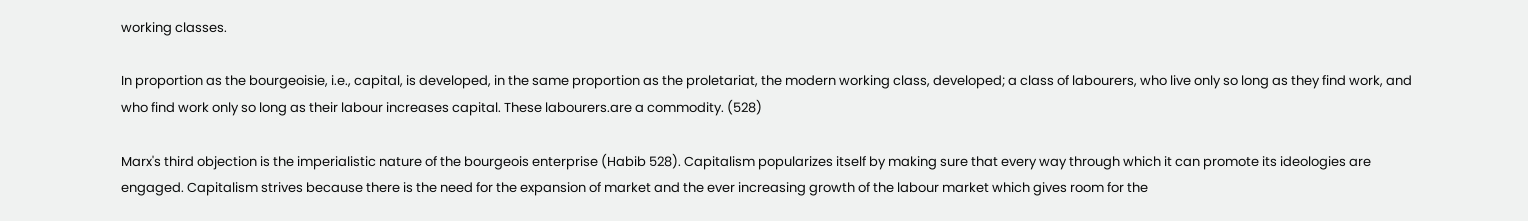working classes.

In proportion as the bourgeoisie, i.e., capital, is developed, in the same proportion as the proletariat, the modern working class, developed; a class of labourers, who live only so long as they find work, and who find work only so long as their labour increases capital. These labourers.are a commodity. (528)

Marx's third objection is the imperialistic nature of the bourgeois enterprise (Habib 528). Capitalism popularizes itself by making sure that every way through which it can promote its ideologies are engaged. Capitalism strives because there is the need for the expansion of market and the ever increasing growth of the labour market which gives room for the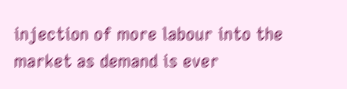injection of more labour into the market as demand is ever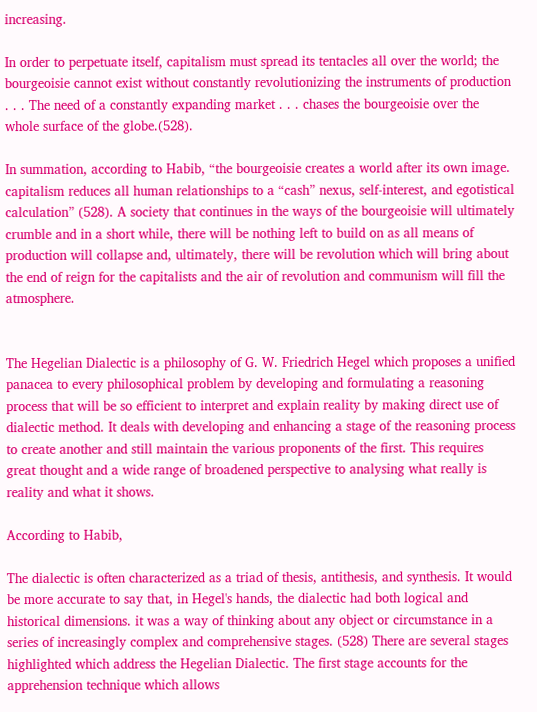increasing.

In order to perpetuate itself, capitalism must spread its tentacles all over the world; the bourgeoisie cannot exist without constantly revolutionizing the instruments of production . . . The need of a constantly expanding market . . . chases the bourgeoisie over the whole surface of the globe.(528).

In summation, according to Habib, “the bourgeoisie creates a world after its own image. capitalism reduces all human relationships to a “cash” nexus, self-interest, and egotistical calculation” (528). A society that continues in the ways of the bourgeoisie will ultimately crumble and in a short while, there will be nothing left to build on as all means of production will collapse and, ultimately, there will be revolution which will bring about the end of reign for the capitalists and the air of revolution and communism will fill the atmosphere.


The Hegelian Dialectic is a philosophy of G. W. Friedrich Hegel which proposes a unified panacea to every philosophical problem by developing and formulating a reasoning process that will be so efficient to interpret and explain reality by making direct use of dialectic method. It deals with developing and enhancing a stage of the reasoning process to create another and still maintain the various proponents of the first. This requires great thought and a wide range of broadened perspective to analysing what really is reality and what it shows.

According to Habib,

The dialectic is often characterized as a triad of thesis, antithesis, and synthesis. It would be more accurate to say that, in Hegel's hands, the dialectic had both logical and historical dimensions. it was a way of thinking about any object or circumstance in a series of increasingly complex and comprehensive stages. (528) There are several stages highlighted which address the Hegelian Dialectic. The first stage accounts for the apprehension technique which allows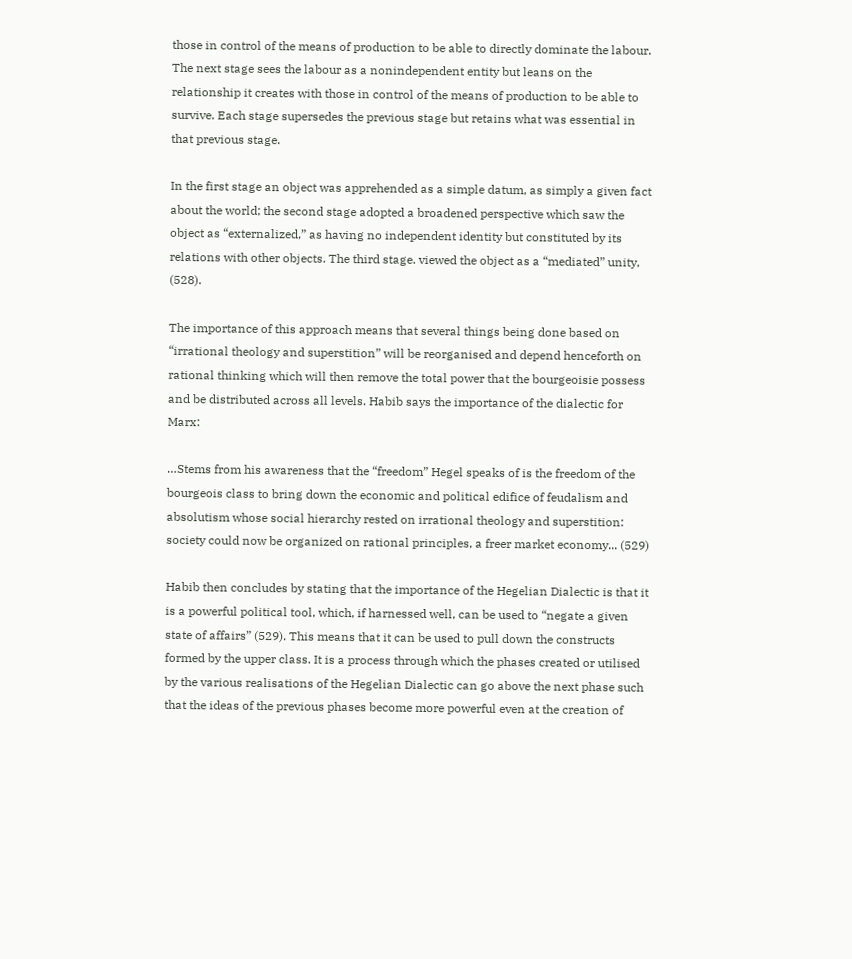those in control of the means of production to be able to directly dominate the labour. The next stage sees the labour as a nonindependent entity but leans on the relationship it creates with those in control of the means of production to be able to survive. Each stage supersedes the previous stage but retains what was essential in that previous stage.

In the first stage an object was apprehended as a simple datum, as simply a given fact about the world; the second stage adopted a broadened perspective which saw the object as “externalized,” as having no independent identity but constituted by its relations with other objects. The third stage. viewed the object as a “mediated” unity, (528).

The importance of this approach means that several things being done based on “irrational theology and superstition” will be reorganised and depend henceforth on rational thinking which will then remove the total power that the bourgeoisie possess and be distributed across all levels. Habib says the importance of the dialectic for Marx:

…Stems from his awareness that the “freedom” Hegel speaks of is the freedom of the bourgeois class to bring down the economic and political edifice of feudalism and absolutism whose social hierarchy rested on irrational theology and superstition: society could now be organized on rational principles, a freer market economy... (529)

Habib then concludes by stating that the importance of the Hegelian Dialectic is that it is a powerful political tool, which, if harnessed well, can be used to “negate a given state of affairs” (529). This means that it can be used to pull down the constructs formed by the upper class. It is a process through which the phases created or utilised by the various realisations of the Hegelian Dialectic can go above the next phase such that the ideas of the previous phases become more powerful even at the creation of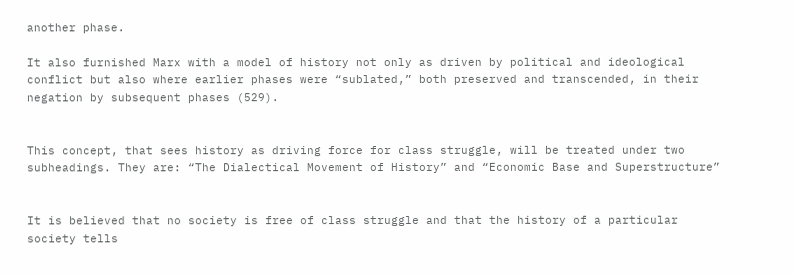another phase.

It also furnished Marx with a model of history not only as driven by political and ideological conflict but also where earlier phases were “sublated,” both preserved and transcended, in their negation by subsequent phases (529).


This concept, that sees history as driving force for class struggle, will be treated under two subheadings. They are: “The Dialectical Movement of History” and “Economic Base and Superstructure”


It is believed that no society is free of class struggle and that the history of a particular society tells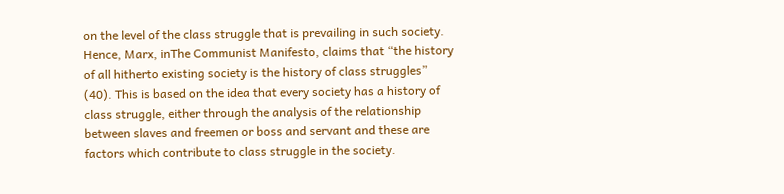on the level of the class struggle that is prevailing in such society. Hence, Marx, inThe Communist Manifesto, claims that “the history of all hitherto existing society is the history of class struggles” (40). This is based on the idea that every society has a history of class struggle, either through the analysis of the relationship between slaves and freemen or boss and servant and these are factors which contribute to class struggle in the society.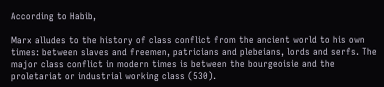According to Habib,

Marx alludes to the history of class conflict from the ancient world to his own times: between slaves and freemen, patricians and plebeians, lords and serfs. The major class conflict in modern times is between the bourgeoisie and the proletariat or industrial working class (530).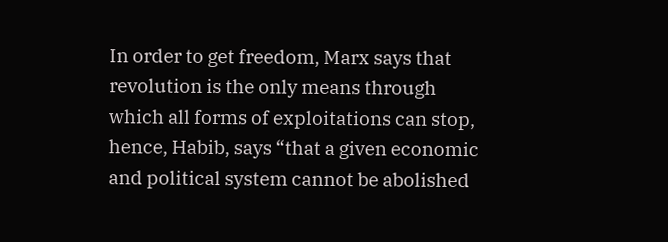In order to get freedom, Marx says that revolution is the only means through which all forms of exploitations can stop, hence, Habib, says “that a given economic and political system cannot be abolished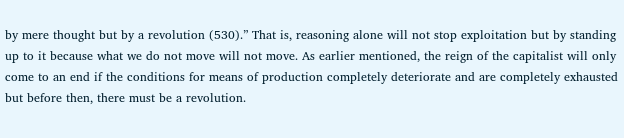by mere thought but by a revolution (530).” That is, reasoning alone will not stop exploitation but by standing up to it because what we do not move will not move. As earlier mentioned, the reign of the capitalist will only come to an end if the conditions for means of production completely deteriorate and are completely exhausted but before then, there must be a revolution.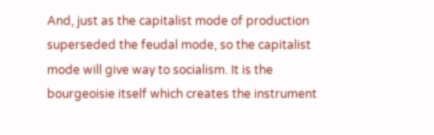And, just as the capitalist mode of production superseded the feudal mode, so the capitalist mode will give way to socialism. It is the bourgeoisie itself which creates the instrument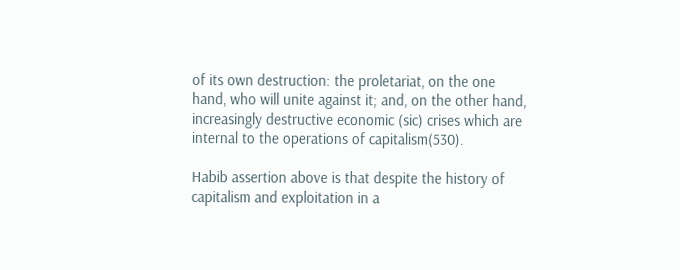of its own destruction: the proletariat, on the one hand, who will unite against it; and, on the other hand, increasingly destructive economic (sic) crises which are internal to the operations of capitalism(530).

Habib assertion above is that despite the history of capitalism and exploitation in a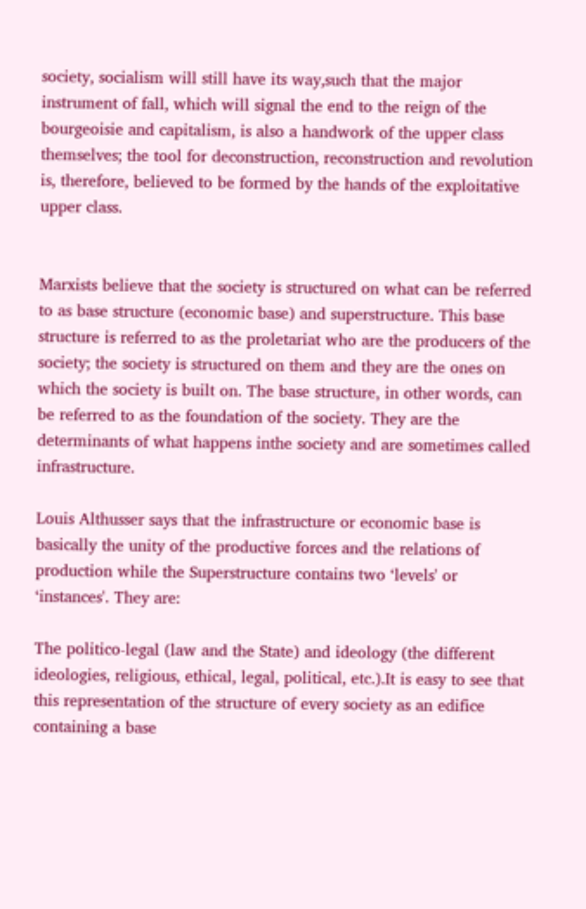society, socialism will still have its way,such that the major instrument of fall, which will signal the end to the reign of the bourgeoisie and capitalism, is also a handwork of the upper class themselves; the tool for deconstruction, reconstruction and revolution is, therefore, believed to be formed by the hands of the exploitative upper class.


Marxists believe that the society is structured on what can be referred to as base structure (economic base) and superstructure. This base structure is referred to as the proletariat who are the producers of the society; the society is structured on them and they are the ones on which the society is built on. The base structure, in other words, can be referred to as the foundation of the society. They are the determinants of what happens inthe society and are sometimes called infrastructure.

Louis Althusser says that the infrastructure or economic base is basically the unity of the productive forces and the relations of production while the Superstructure contains two ‘levels' or ‘instances'. They are:

The politico-legal (law and the State) and ideology (the different ideologies, religious, ethical, legal, political, etc.).It is easy to see that this representation of the structure of every society as an edifice containing a base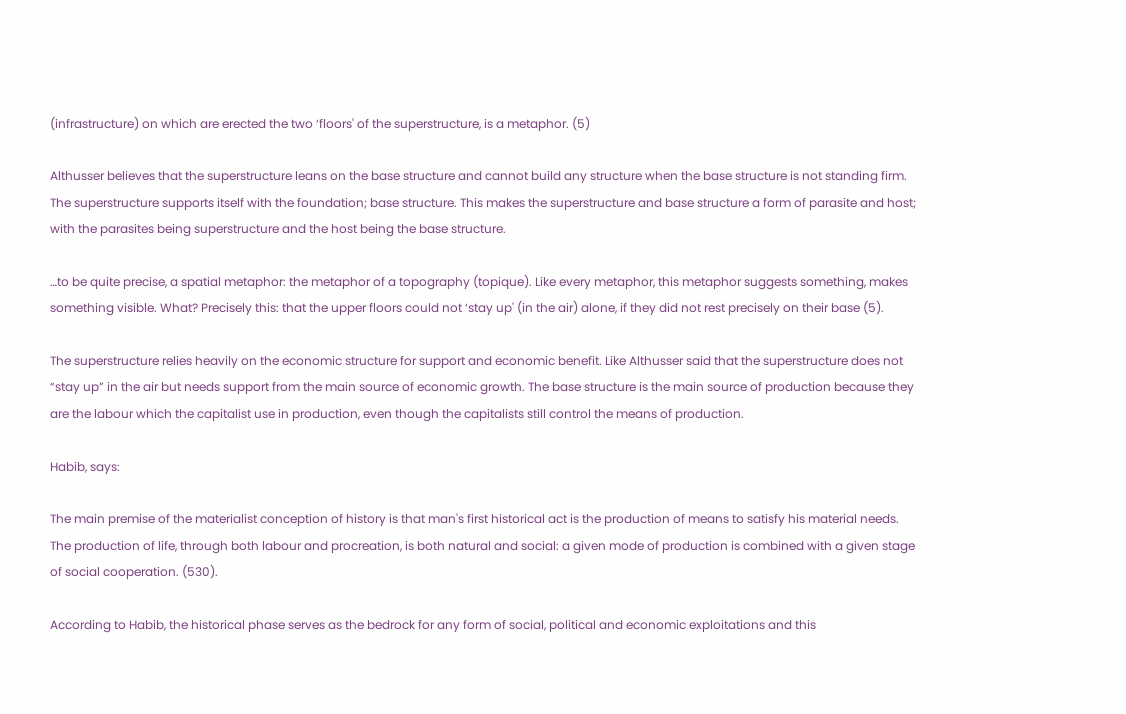(infrastructure) on which are erected the two ‘floors' of the superstructure, is a metaphor. (5)

Althusser believes that the superstructure leans on the base structure and cannot build any structure when the base structure is not standing firm. The superstructure supports itself with the foundation; base structure. This makes the superstructure and base structure a form of parasite and host; with the parasites being superstructure and the host being the base structure.

…to be quite precise, a spatial metaphor: the metaphor of a topography (topique). Like every metaphor, this metaphor suggests something, makes something visible. What? Precisely this: that the upper floors could not ‘stay up' (in the air) alone, if they did not rest precisely on their base (5).

The superstructure relies heavily on the economic structure for support and economic benefit. Like Althusser said that the superstructure does not “stay up” in the air but needs support from the main source of economic growth. The base structure is the main source of production because they are the labour which the capitalist use in production, even though the capitalists still control the means of production.

Habib, says:

The main premise of the materialist conception of history is that man's first historical act is the production of means to satisfy his material needs. The production of life, through both labour and procreation, is both natural and social: a given mode of production is combined with a given stage of social cooperation. (530).

According to Habib, the historical phase serves as the bedrock for any form of social, political and economic exploitations and this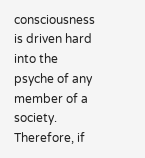consciousness is driven hard into the psyche of any member of a society. Therefore, if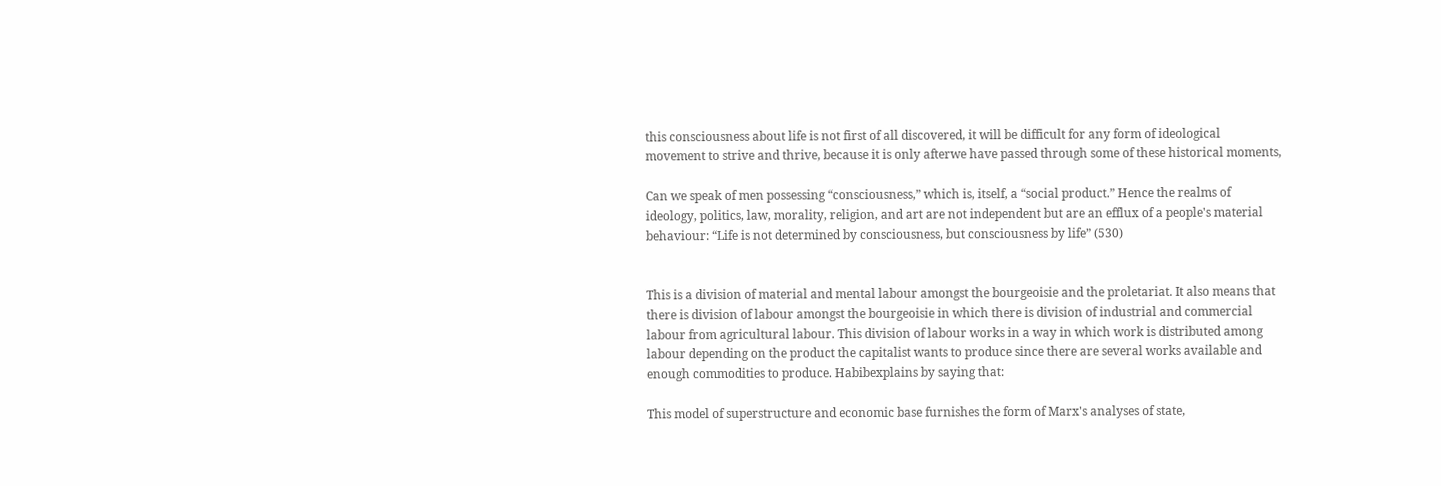this consciousness about life is not first of all discovered, it will be difficult for any form of ideological movement to strive and thrive, because it is only afterwe have passed through some of these historical moments,

Can we speak of men possessing “consciousness,” which is, itself, a “social product.” Hence the realms of ideology, politics, law, morality, religion, and art are not independent but are an efflux of a people's material behaviour: “Life is not determined by consciousness, but consciousness by life” (530)


This is a division of material and mental labour amongst the bourgeoisie and the proletariat. It also means that there is division of labour amongst the bourgeoisie in which there is division of industrial and commercial labour from agricultural labour. This division of labour works in a way in which work is distributed among labour depending on the product the capitalist wants to produce since there are several works available and enough commodities to produce. Habibexplains by saying that:

This model of superstructure and economic base furnishes the form of Marx's analyses of state,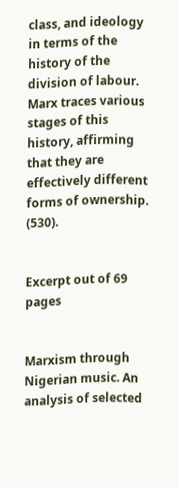class, and ideology in terms of the history of the division of labour. Marx traces various stages of this history, affirming that they are effectively different forms of ownership. (530).


Excerpt out of 69 pages


Marxism through Nigerian music. An analysis of selected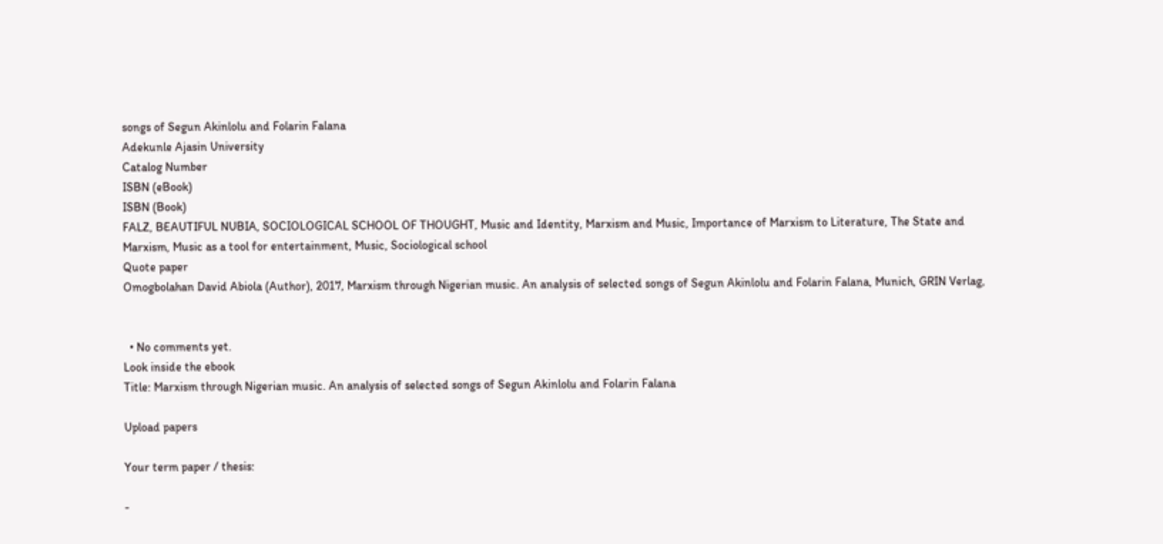songs of Segun Akinlolu and Folarin Falana
Adekunle Ajasin University
Catalog Number
ISBN (eBook)
ISBN (Book)
FALZ, BEAUTIFUL NUBIA, SOCIOLOGICAL SCHOOL OF THOUGHT, Music and Identity, Marxism and Music, Importance of Marxism to Literature, The State and Marxism, Music as a tool for entertainment, Music, Sociological school
Quote paper
Omogbolahan David Abiola (Author), 2017, Marxism through Nigerian music. An analysis of selected songs of Segun Akinlolu and Folarin Falana, Munich, GRIN Verlag,


  • No comments yet.
Look inside the ebook
Title: Marxism through Nigerian music. An analysis of selected songs of Segun Akinlolu and Folarin Falana

Upload papers

Your term paper / thesis:

-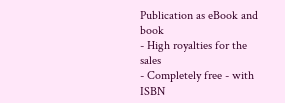Publication as eBook and book
- High royalties for the sales
- Completely free - with ISBN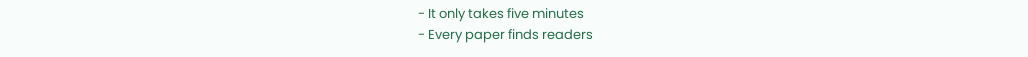- It only takes five minutes
- Every paper finds readers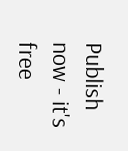Publish now - it's free